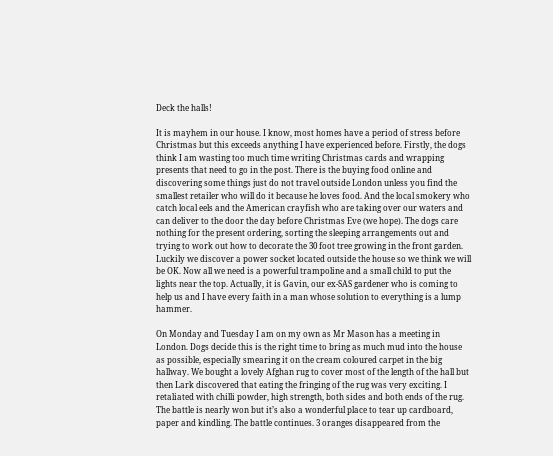Deck the halls!

It is mayhem in our house. I know, most homes have a period of stress before Christmas but this exceeds anything I have experienced before. Firstly, the dogs think I am wasting too much time writing Christmas cards and wrapping presents that need to go in the post. There is the buying food online and discovering some things just do not travel outside London unless you find the smallest retailer who will do it because he loves food. And the local smokery who catch local eels and the American crayfish who are taking over our waters and can deliver to the door the day before Christmas Eve (we hope). The dogs care nothing for the present ordering, sorting the sleeping arrangements out and trying to work out how to decorate the 30 foot tree growing in the front garden. Luckily we discover a power socket located outside the house so we think we will be OK. Now all we need is a powerful trampoline and a small child to put the lights near the top. Actually, it is Gavin, our ex-SAS gardener who is coming to help us and I have every faith in a man whose solution to everything is a lump hammer.

On Monday and Tuesday I am on my own as Mr Mason has a meeting in London. Dogs decide this is the right time to bring as much mud into the house as possible, especially smearing it on the cream coloured carpet in the big hallway. We bought a lovely Afghan rug to cover most of the length of the hall but then Lark discovered that eating the fringing of the rug was very exciting. I retaliated with chilli powder, high strength, both sides and both ends of the rug. The battle is nearly won but it’s also a wonderful place to tear up cardboard, paper and kindling. The battle continues. 3 oranges disappeared from the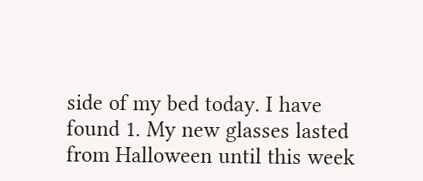side of my bed today. I have found 1. My new glasses lasted from Halloween until this week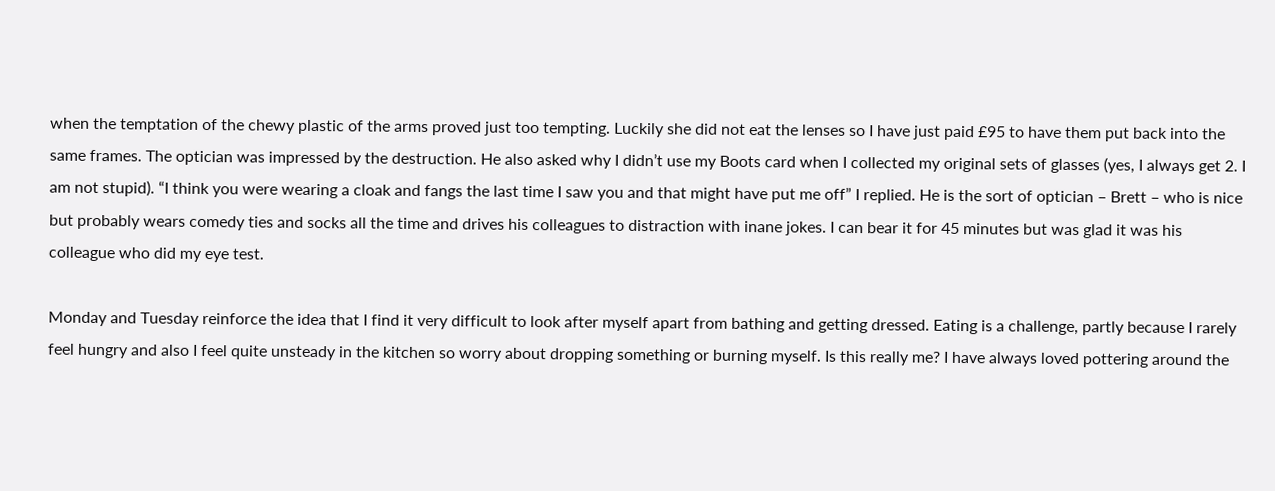when the temptation of the chewy plastic of the arms proved just too tempting. Luckily she did not eat the lenses so I have just paid £95 to have them put back into the same frames. The optician was impressed by the destruction. He also asked why I didn’t use my Boots card when I collected my original sets of glasses (yes, I always get 2. I am not stupid). “I think you were wearing a cloak and fangs the last time I saw you and that might have put me off” I replied. He is the sort of optician – Brett – who is nice but probably wears comedy ties and socks all the time and drives his colleagues to distraction with inane jokes. I can bear it for 45 minutes but was glad it was his colleague who did my eye test.

Monday and Tuesday reinforce the idea that I find it very difficult to look after myself apart from bathing and getting dressed. Eating is a challenge, partly because I rarely feel hungry and also I feel quite unsteady in the kitchen so worry about dropping something or burning myself. Is this really me? I have always loved pottering around the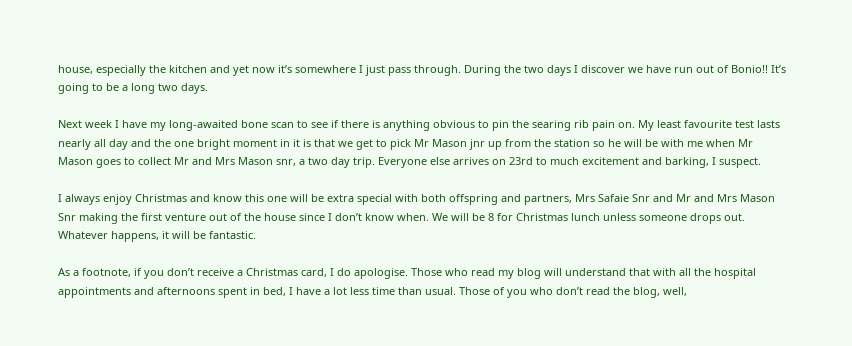house, especially the kitchen and yet now it’s somewhere I just pass through. During the two days I discover we have run out of Bonio!! It’s going to be a long two days.

Next week I have my long-awaited bone scan to see if there is anything obvious to pin the searing rib pain on. My least favourite test lasts nearly all day and the one bright moment in it is that we get to pick Mr Mason jnr up from the station so he will be with me when Mr Mason goes to collect Mr and Mrs Mason snr, a two day trip. Everyone else arrives on 23rd to much excitement and barking, I suspect.

I always enjoy Christmas and know this one will be extra special with both offspring and partners, Mrs Safaie Snr and Mr and Mrs Mason Snr making the first venture out of the house since I don’t know when. We will be 8 for Christmas lunch unless someone drops out. Whatever happens, it will be fantastic.

As a footnote, if you don’t receive a Christmas card, I do apologise. Those who read my blog will understand that with all the hospital appointments and afternoons spent in bed, I have a lot less time than usual. Those of you who don’t read the blog, well,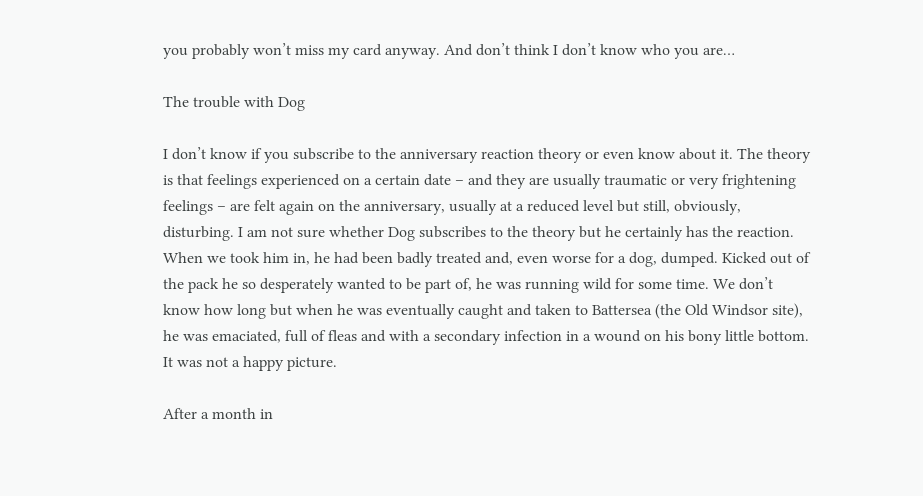you probably won’t miss my card anyway. And don’t think I don’t know who you are…

The trouble with Dog

I don’t know if you subscribe to the anniversary reaction theory or even know about it. The theory is that feelings experienced on a certain date – and they are usually traumatic or very frightening feelings – are felt again on the anniversary, usually at a reduced level but still, obviously, disturbing. I am not sure whether Dog subscribes to the theory but he certainly has the reaction. When we took him in, he had been badly treated and, even worse for a dog, dumped. Kicked out of the pack he so desperately wanted to be part of, he was running wild for some time. We don’t know how long but when he was eventually caught and taken to Battersea (the Old Windsor site), he was emaciated, full of fleas and with a secondary infection in a wound on his bony little bottom. It was not a happy picture.

After a month in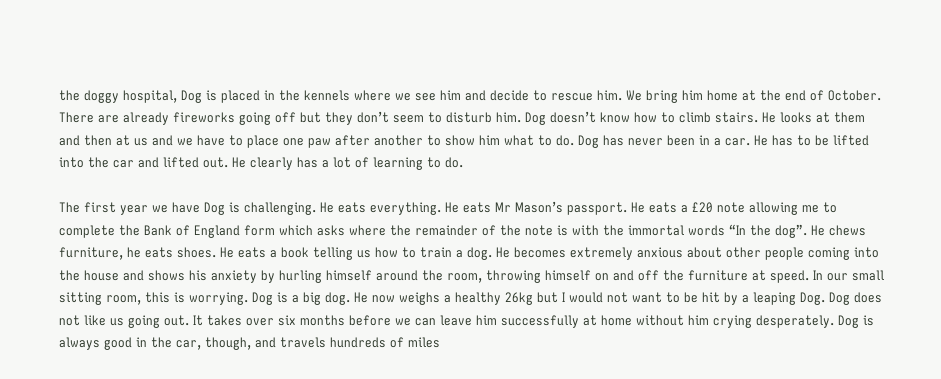the doggy hospital, Dog is placed in the kennels where we see him and decide to rescue him. We bring him home at the end of October. There are already fireworks going off but they don’t seem to disturb him. Dog doesn’t know how to climb stairs. He looks at them and then at us and we have to place one paw after another to show him what to do. Dog has never been in a car. He has to be lifted into the car and lifted out. He clearly has a lot of learning to do.

The first year we have Dog is challenging. He eats everything. He eats Mr Mason’s passport. He eats a £20 note allowing me to complete the Bank of England form which asks where the remainder of the note is with the immortal words “In the dog”. He chews furniture, he eats shoes. He eats a book telling us how to train a dog. He becomes extremely anxious about other people coming into the house and shows his anxiety by hurling himself around the room, throwing himself on and off the furniture at speed. In our small sitting room, this is worrying. Dog is a big dog. He now weighs a healthy 26kg but I would not want to be hit by a leaping Dog. Dog does not like us going out. It takes over six months before we can leave him successfully at home without him crying desperately. Dog is always good in the car, though, and travels hundreds of miles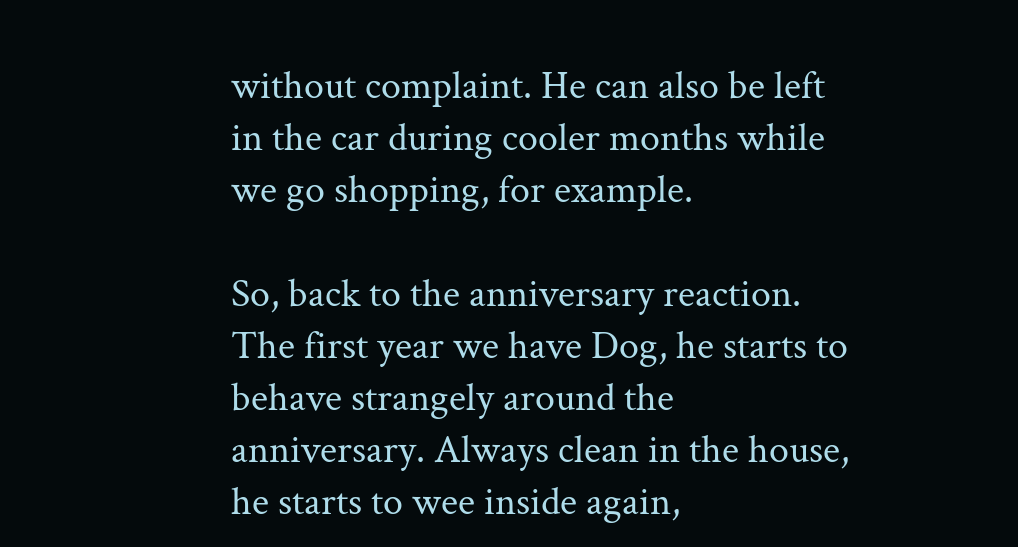without complaint. He can also be left in the car during cooler months while we go shopping, for example.

So, back to the anniversary reaction. The first year we have Dog, he starts to behave strangely around the anniversary. Always clean in the house, he starts to wee inside again,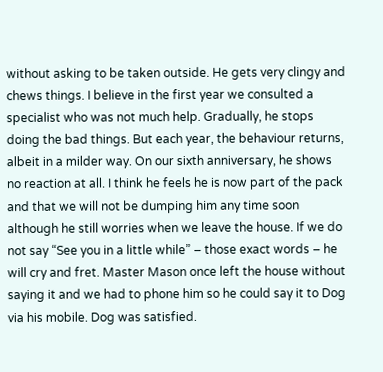without asking to be taken outside. He gets very clingy and chews things. I believe in the first year we consulted a specialist who was not much help. Gradually, he stops doing the bad things. But each year, the behaviour returns, albeit in a milder way. On our sixth anniversary, he shows no reaction at all. I think he feels he is now part of the pack and that we will not be dumping him any time soon although he still worries when we leave the house. If we do not say “See you in a little while” – those exact words – he will cry and fret. Master Mason once left the house without saying it and we had to phone him so he could say it to Dog via his mobile. Dog was satisfied.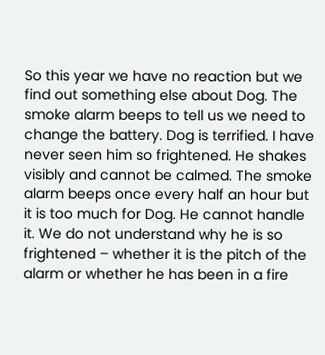So this year we have no reaction but we find out something else about Dog. The smoke alarm beeps to tell us we need to change the battery. Dog is terrified. I have never seen him so frightened. He shakes visibly and cannot be calmed. The smoke alarm beeps once every half an hour but it is too much for Dog. He cannot handle it. We do not understand why he is so frightened – whether it is the pitch of the alarm or whether he has been in a fire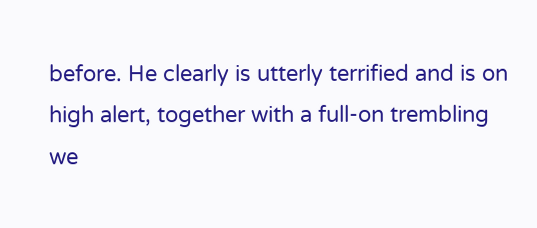before. He clearly is utterly terrified and is on high alert, together with a full-on trembling we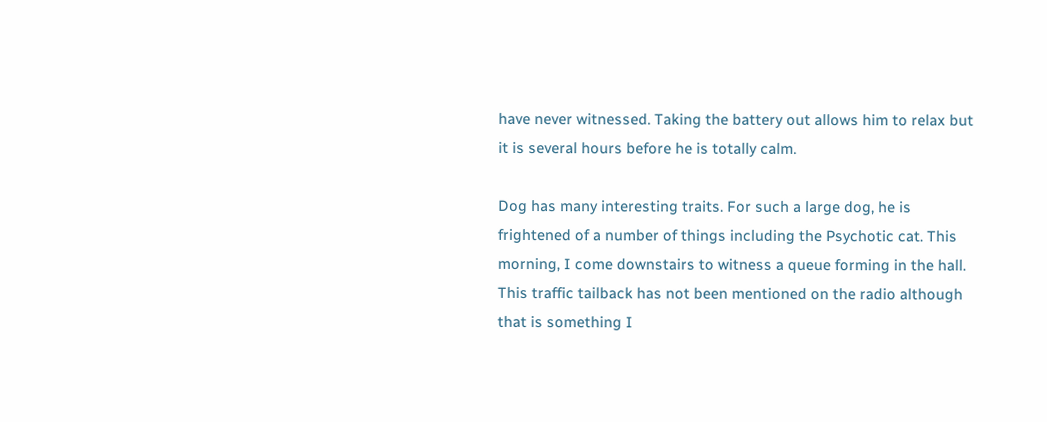have never witnessed. Taking the battery out allows him to relax but it is several hours before he is totally calm.

Dog has many interesting traits. For such a large dog, he is frightened of a number of things including the Psychotic cat. This morning, I come downstairs to witness a queue forming in the hall. This traffic tailback has not been mentioned on the radio although that is something I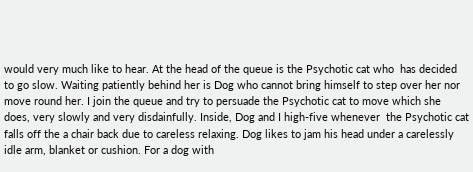would very much like to hear. At the head of the queue is the Psychotic cat who  has decided to go slow. Waiting patiently behind her is Dog who cannot bring himself to step over her nor move round her. I join the queue and try to persuade the Psychotic cat to move which she does, very slowly and very disdainfully. Inside, Dog and I high-five whenever  the Psychotic cat falls off the a chair back due to careless relaxing. Dog likes to jam his head under a carelessly idle arm, blanket or cushion. For a dog with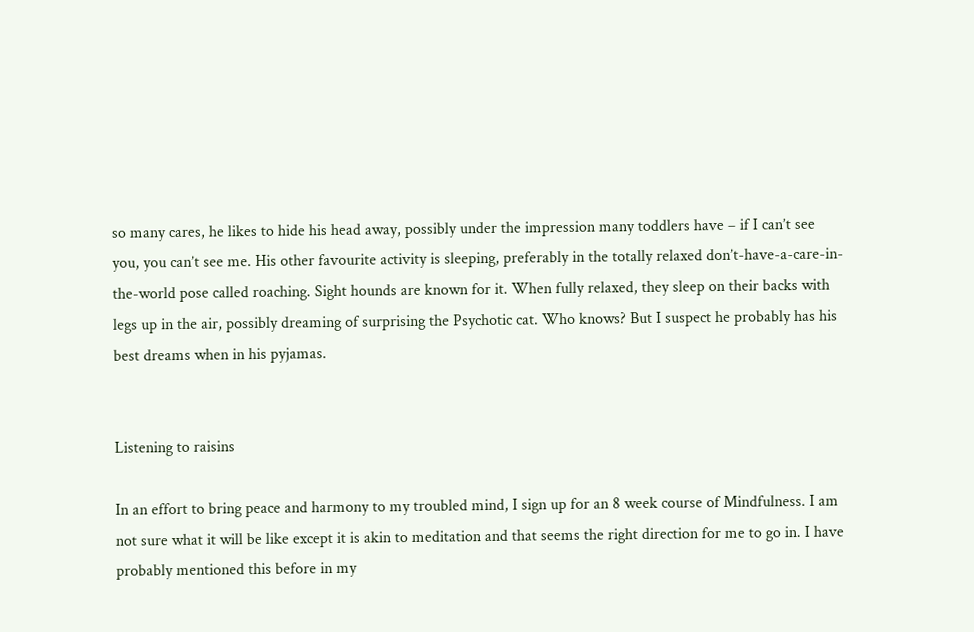so many cares, he likes to hide his head away, possibly under the impression many toddlers have – if I can’t see you, you can’t see me. His other favourite activity is sleeping, preferably in the totally relaxed don’t-have-a-care-in-the-world pose called roaching. Sight hounds are known for it. When fully relaxed, they sleep on their backs with legs up in the air, possibly dreaming of surprising the Psychotic cat. Who knows? But I suspect he probably has his best dreams when in his pyjamas.


Listening to raisins

In an effort to bring peace and harmony to my troubled mind, I sign up for an 8 week course of Mindfulness. I am not sure what it will be like except it is akin to meditation and that seems the right direction for me to go in. I have probably mentioned this before in my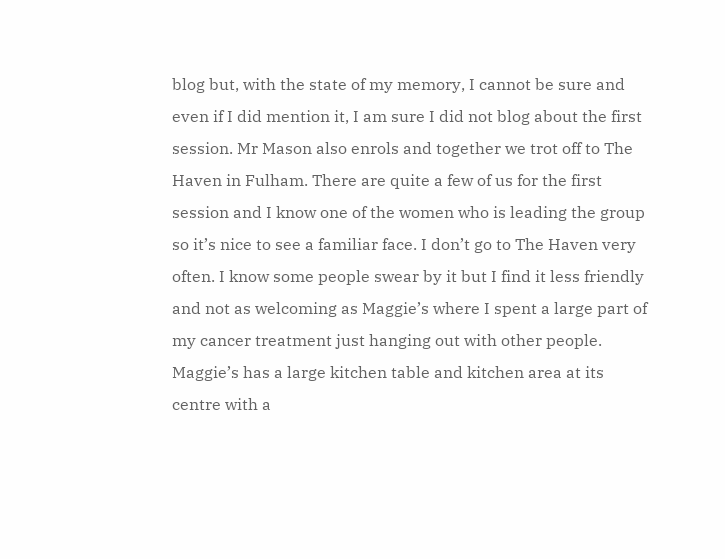blog but, with the state of my memory, I cannot be sure and even if I did mention it, I am sure I did not blog about the first session. Mr Mason also enrols and together we trot off to The Haven in Fulham. There are quite a few of us for the first session and I know one of the women who is leading the group so it’s nice to see a familiar face. I don’t go to The Haven very often. I know some people swear by it but I find it less friendly and not as welcoming as Maggie’s where I spent a large part of my cancer treatment just hanging out with other people. Maggie’s has a large kitchen table and kitchen area at its centre with a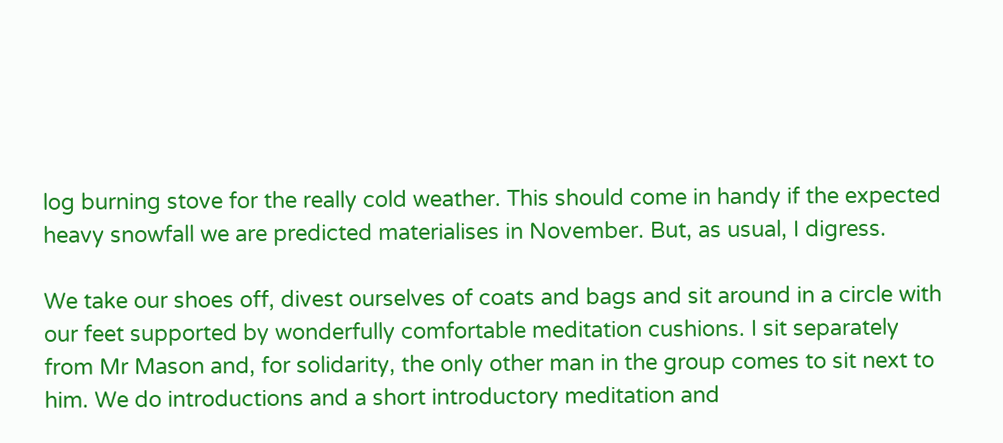log burning stove for the really cold weather. This should come in handy if the expected heavy snowfall we are predicted materialises in November. But, as usual, I digress.

We take our shoes off, divest ourselves of coats and bags and sit around in a circle with our feet supported by wonderfully comfortable meditation cushions. I sit separately from Mr Mason and, for solidarity, the only other man in the group comes to sit next to him. We do introductions and a short introductory meditation and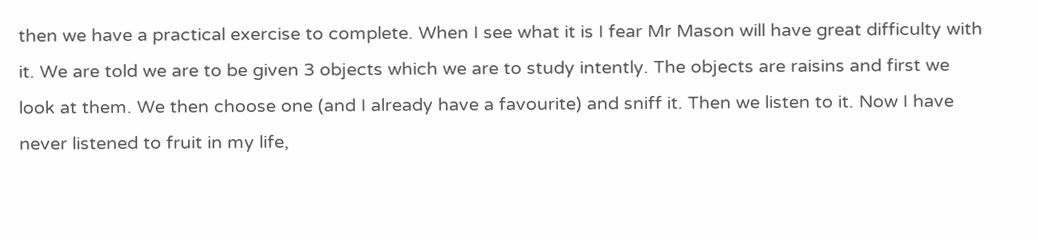then we have a practical exercise to complete. When I see what it is I fear Mr Mason will have great difficulty with it. We are told we are to be given 3 objects which we are to study intently. The objects are raisins and first we look at them. We then choose one (and I already have a favourite) and sniff it. Then we listen to it. Now I have never listened to fruit in my life,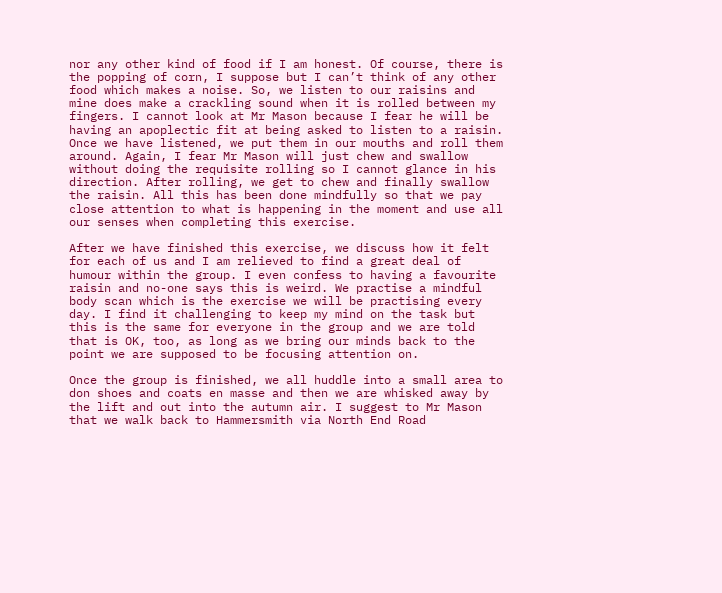nor any other kind of food if I am honest. Of course, there is the popping of corn, I suppose but I can’t think of any other food which makes a noise. So, we listen to our raisins and mine does make a crackling sound when it is rolled between my fingers. I cannot look at Mr Mason because I fear he will be having an apoplectic fit at being asked to listen to a raisin. Once we have listened, we put them in our mouths and roll them around. Again, I fear Mr Mason will just chew and swallow without doing the requisite rolling so I cannot glance in his direction. After rolling, we get to chew and finally swallow the raisin. All this has been done mindfully so that we pay close attention to what is happening in the moment and use all our senses when completing this exercise.

After we have finished this exercise, we discuss how it felt for each of us and I am relieved to find a great deal of humour within the group. I even confess to having a favourite raisin and no-one says this is weird. We practise a mindful body scan which is the exercise we will be practising every day. I find it challenging to keep my mind on the task but this is the same for everyone in the group and we are told that is OK, too, as long as we bring our minds back to the point we are supposed to be focusing attention on.

Once the group is finished, we all huddle into a small area to don shoes and coats en masse and then we are whisked away by the lift and out into the autumn air. I suggest to Mr Mason that we walk back to Hammersmith via North End Road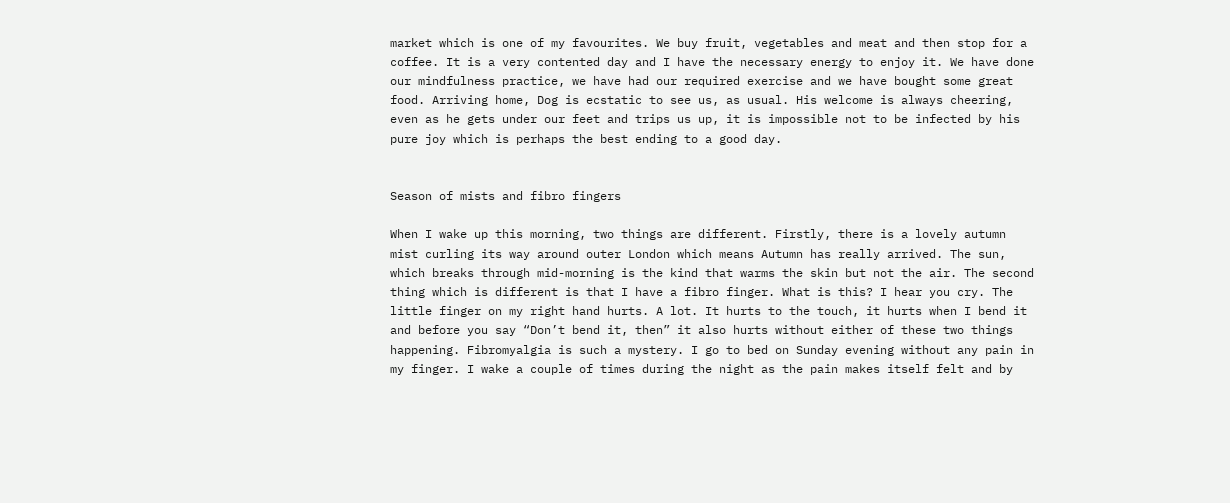market which is one of my favourites. We buy fruit, vegetables and meat and then stop for a coffee. It is a very contented day and I have the necessary energy to enjoy it. We have done our mindfulness practice, we have had our required exercise and we have bought some great food. Arriving home, Dog is ecstatic to see us, as usual. His welcome is always cheering, even as he gets under our feet and trips us up, it is impossible not to be infected by his pure joy which is perhaps the best ending to a good day.


Season of mists and fibro fingers

When I wake up this morning, two things are different. Firstly, there is a lovely autumn mist curling its way around outer London which means Autumn has really arrived. The sun, which breaks through mid-morning is the kind that warms the skin but not the air. The second thing which is different is that I have a fibro finger. What is this? I hear you cry. The little finger on my right hand hurts. A lot. It hurts to the touch, it hurts when I bend it and before you say “Don’t bend it, then” it also hurts without either of these two things happening. Fibromyalgia is such a mystery. I go to bed on Sunday evening without any pain in my finger. I wake a couple of times during the night as the pain makes itself felt and by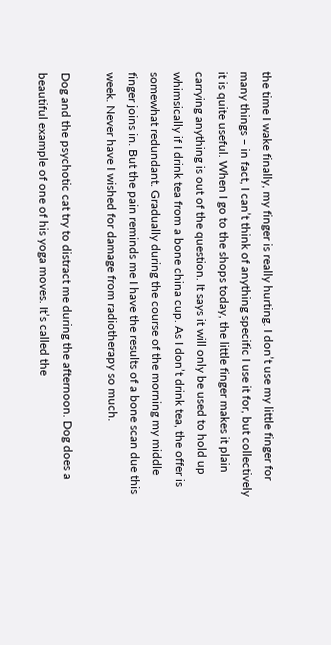the time I wake finally, my finger is really hurting. I don’t use my little finger for many things – in fact, I can’t think of anything specific I use it for, but collectively it is quite useful. When I go to the shops today, the little finger makes it plain carrying anything is out of the question. It says it will only be used to hold up whimsically if I drink tea from a bone china cup. As I don’t drink tea, the offer is somewhat redundant. Gradually during the course of the morning my middle finger joins in. But the pain reminds me I have the results of a bone scan due this week. Never have I wished for damage from radiotherapy so much.

Dog and the psychotic cat try to distract me during the afternoon. Dog does a beautiful example of one of his yoga moves. It’s called the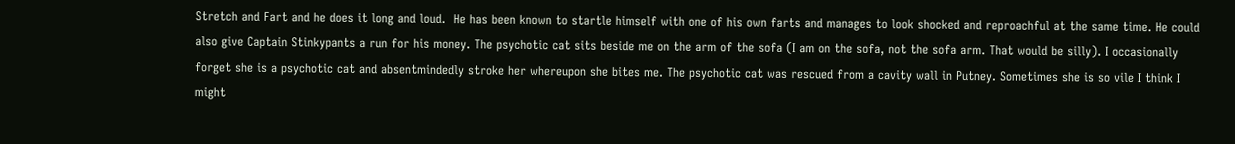Stretch and Fart and he does it long and loud.  He has been known to startle himself with one of his own farts and manages to look shocked and reproachful at the same time. He could also give Captain Stinkypants a run for his money. The psychotic cat sits beside me on the arm of the sofa (I am on the sofa, not the sofa arm. That would be silly). I occasionally forget she is a psychotic cat and absentmindedly stroke her whereupon she bites me. The psychotic cat was rescued from a cavity wall in Putney. Sometimes she is so vile I think I might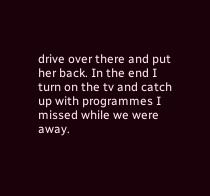drive over there and put her back. In the end I turn on the tv and catch up with programmes I missed while we were away.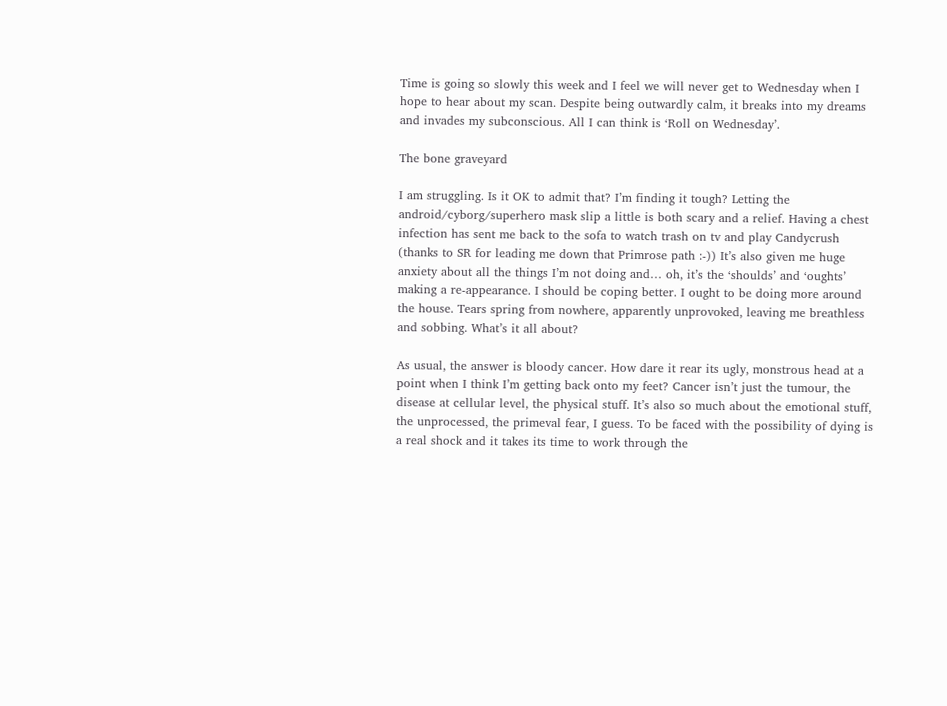Time is going so slowly this week and I feel we will never get to Wednesday when I hope to hear about my scan. Despite being outwardly calm, it breaks into my dreams and invades my subconscious. All I can think is ‘Roll on Wednesday’.

The bone graveyard

I am struggling. Is it OK to admit that? I’m finding it tough? Letting the android/cyborg/superhero mask slip a little is both scary and a relief. Having a chest infection has sent me back to the sofa to watch trash on tv and play Candycrush (thanks to SR for leading me down that Primrose path :-)) It’s also given me huge anxiety about all the things I’m not doing and… oh, it’s the ‘shoulds’ and ‘oughts’ making a re-appearance. I should be coping better. I ought to be doing more around the house. Tears spring from nowhere, apparently unprovoked, leaving me breathless and sobbing. What’s it all about?

As usual, the answer is bloody cancer. How dare it rear its ugly, monstrous head at a point when I think I’m getting back onto my feet? Cancer isn’t just the tumour, the disease at cellular level, the physical stuff. It’s also so much about the emotional stuff, the unprocessed, the primeval fear, I guess. To be faced with the possibility of dying is a real shock and it takes its time to work through the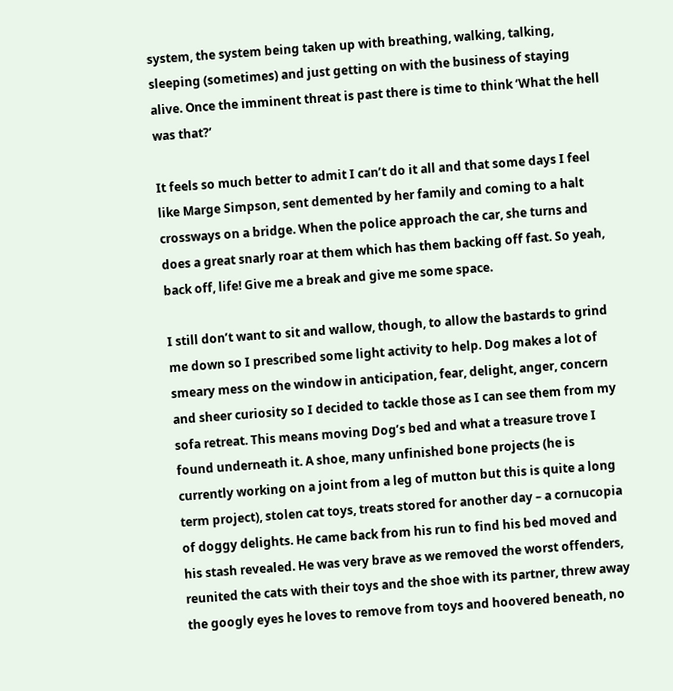system, the system being taken up with breathing, walking, talking, sleeping (sometimes) and just getting on with the business of staying alive. Once the imminent threat is past there is time to think ‘What the hell was that?’

It feels so much better to admit I can’t do it all and that some days I feel like Marge Simpson, sent demented by her family and coming to a halt crossways on a bridge. When the police approach the car, she turns and does a great snarly roar at them which has them backing off fast. So yeah, back off, life! Give me a break and give me some space.

I still don’t want to sit and wallow, though, to allow the bastards to grind me down so I prescribed some light activity to help. Dog makes a lot of smeary mess on the window in anticipation, fear, delight, anger, concern and sheer curiosity so I decided to tackle those as I can see them from my sofa retreat. This means moving Dog’s bed and what a treasure trove I found underneath it. A shoe, many unfinished bone projects (he is currently working on a joint from a leg of mutton but this is quite a long term project), stolen cat toys, treats stored for another day – a cornucopia of doggy delights. He came back from his run to find his bed moved and his stash revealed. He was very brave as we removed the worst offenders, reunited the cats with their toys and the shoe with its partner, threw away the googly eyes he loves to remove from toys and hoovered beneath, no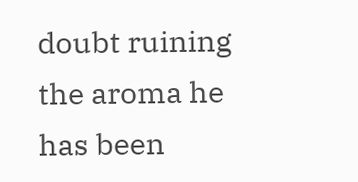doubt ruining the aroma he has been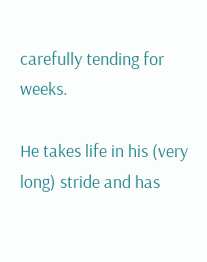carefully tending for weeks.

He takes life in his (very long) stride and has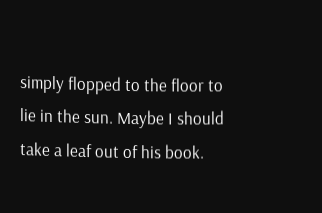simply flopped to the floor to lie in the sun. Maybe I should take a leaf out of his book.